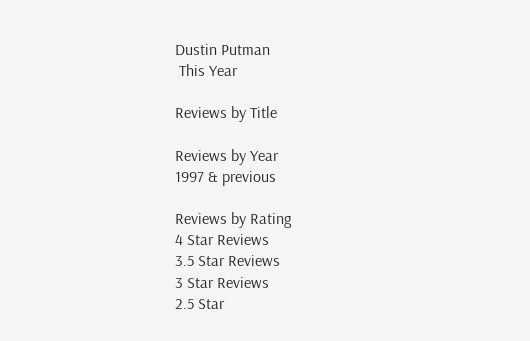Dustin Putman
 This Year

Reviews by Title

Reviews by Year
1997 & previous

Reviews by Rating
4 Star Reviews
3.5 Star Reviews
3 Star Reviews
2.5 Star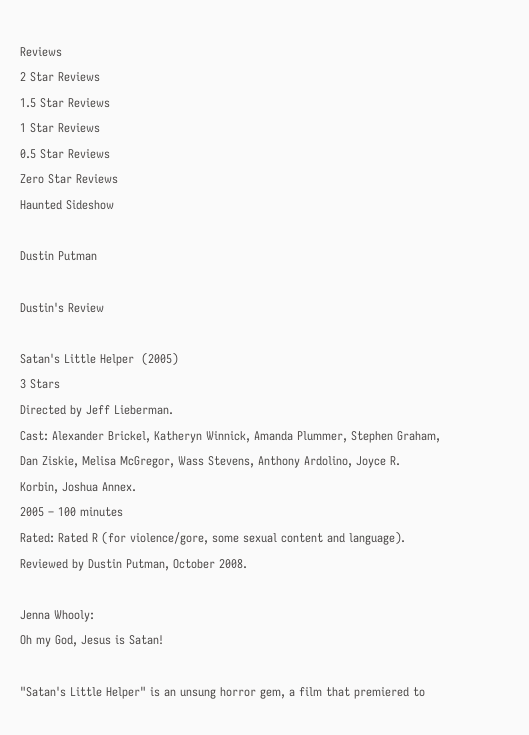Reviews
2 Star Reviews
1.5 Star Reviews
1 Star Reviews
0.5 Star Reviews
Zero Star Reviews
Haunted Sideshow

Dustin Putman

Dustin's Review

Satan's Little Helper  (2005)
3 Stars
Directed by Jeff Lieberman.
Cast: Alexander Brickel, Katheryn Winnick, Amanda Plummer, Stephen Graham, Dan Ziskie, Melisa McGregor, Wass Stevens, Anthony Ardolino, Joyce R. Korbin, Joshua Annex.
2005 – 100 minutes
Rated: Rated R (for violence/gore, some sexual content and language).
Reviewed by Dustin Putman, October 2008.

Jenna Whooly:
Oh my God, Jesus is Satan!

"Satan's Little Helper" is an unsung horror gem, a film that premiered to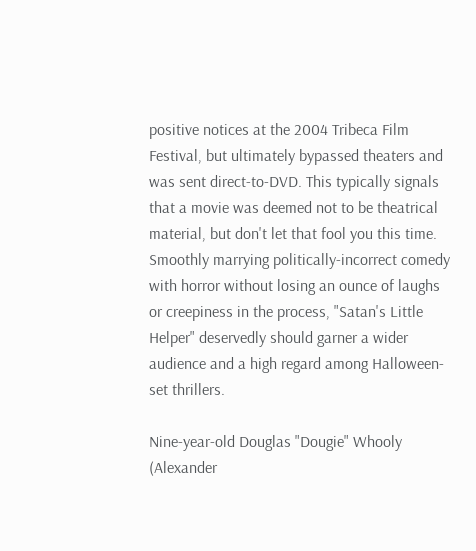positive notices at the 2004 Tribeca Film Festival, but ultimately bypassed theaters and was sent direct-to-DVD. This typically signals that a movie was deemed not to be theatrical material, but don't let that fool you this time. Smoothly marrying politically-incorrect comedy with horror without losing an ounce of laughs or creepiness in the process, "Satan's Little Helper" deservedly should garner a wider audience and a high regard among Halloween-set thrillers.

Nine-year-old Douglas "Dougie" Whooly (Alexander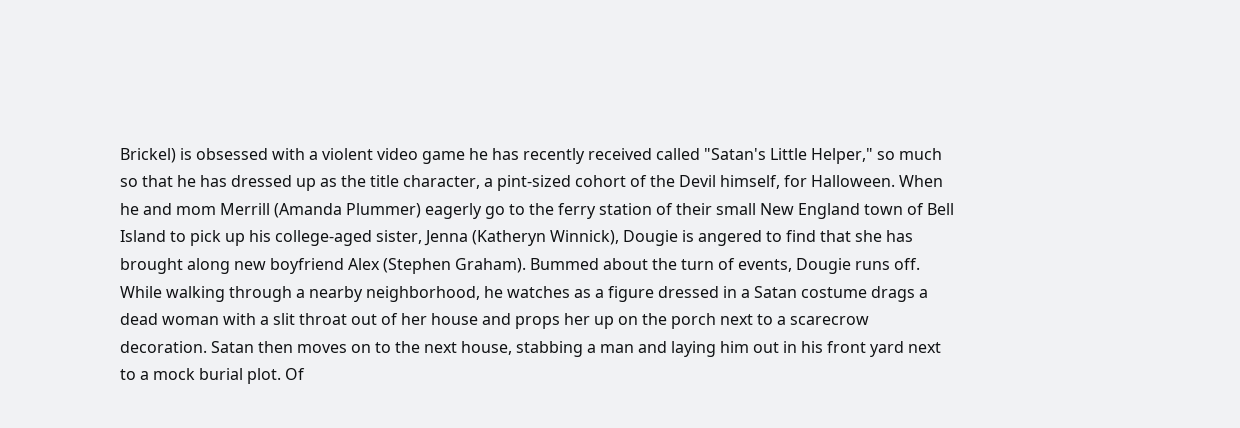Brickel) is obsessed with a violent video game he has recently received called "Satan's Little Helper," so much so that he has dressed up as the title character, a pint-sized cohort of the Devil himself, for Halloween. When he and mom Merrill (Amanda Plummer) eagerly go to the ferry station of their small New England town of Bell Island to pick up his college-aged sister, Jenna (Katheryn Winnick), Dougie is angered to find that she has brought along new boyfriend Alex (Stephen Graham). Bummed about the turn of events, Dougie runs off. While walking through a nearby neighborhood, he watches as a figure dressed in a Satan costume drags a dead woman with a slit throat out of her house and props her up on the porch next to a scarecrow decoration. Satan then moves on to the next house, stabbing a man and laying him out in his front yard next to a mock burial plot. Of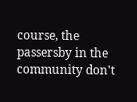course, the passersby in the community don't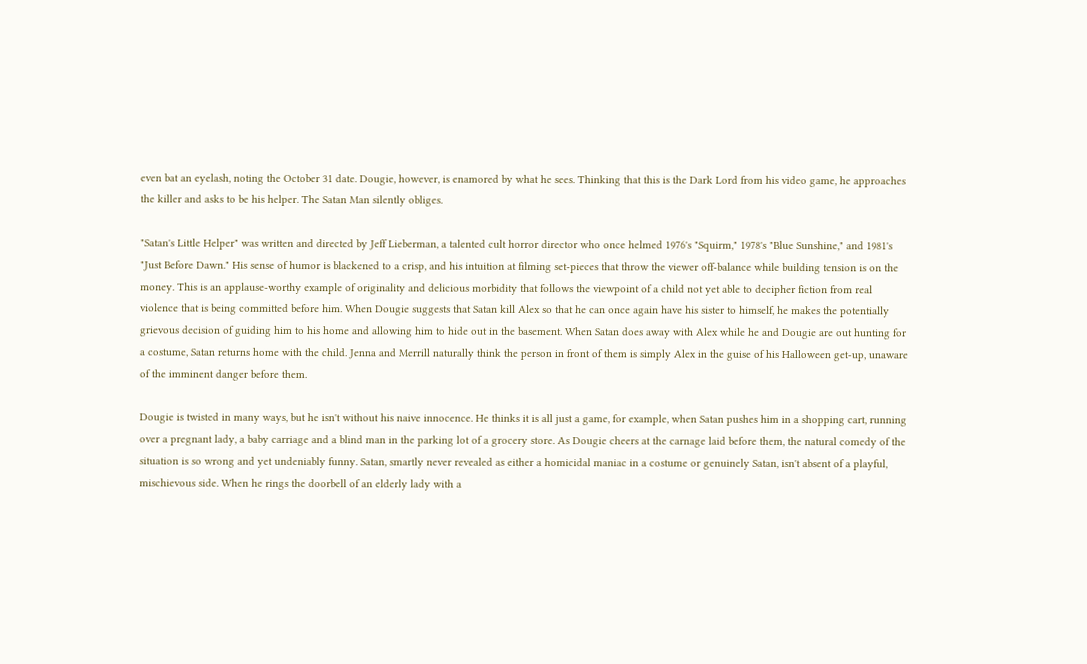even bat an eyelash, noting the October 31 date. Dougie, however, is enamored by what he sees. Thinking that this is the Dark Lord from his video game, he approaches the killer and asks to be his helper. The Satan Man silently obliges.

"Satan's Little Helper" was written and directed by Jeff Lieberman, a talented cult horror director who once helmed 1976's "Squirm," 1978's "Blue Sunshine," and 1981's "Just Before Dawn." His sense of humor is blackened to a crisp, and his intuition at filming set-pieces that throw the viewer off-balance while building tension is on the money. This is an applause-worthy example of originality and delicious morbidity that follows the viewpoint of a child not yet able to decipher fiction from real violence that is being committed before him. When Dougie suggests that Satan kill Alex so that he can once again have his sister to himself, he makes the potentially grievous decision of guiding him to his home and allowing him to hide out in the basement. When Satan does away with Alex while he and Dougie are out hunting for a costume, Satan returns home with the child. Jenna and Merrill naturally think the person in front of them is simply Alex in the guise of his Halloween get-up, unaware of the imminent danger before them.

Dougie is twisted in many ways, but he isn't without his naive innocence. He thinks it is all just a game, for example, when Satan pushes him in a shopping cart, running over a pregnant lady, a baby carriage and a blind man in the parking lot of a grocery store. As Dougie cheers at the carnage laid before them, the natural comedy of the situation is so wrong and yet undeniably funny. Satan, smartly never revealed as either a homicidal maniac in a costume or genuinely Satan, isn't absent of a playful, mischievous side. When he rings the doorbell of an elderly lady with a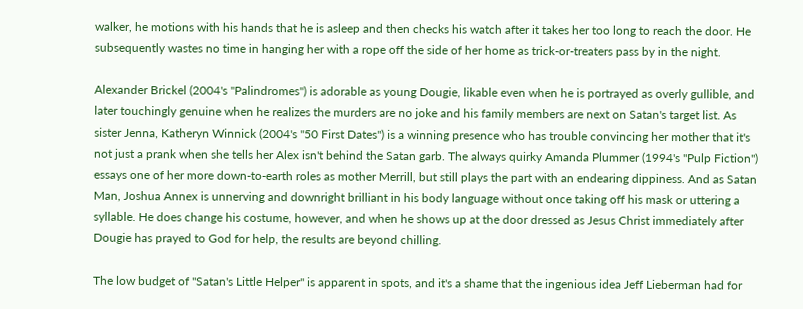walker, he motions with his hands that he is asleep and then checks his watch after it takes her too long to reach the door. He subsequently wastes no time in hanging her with a rope off the side of her home as trick-or-treaters pass by in the night.

Alexander Brickel (2004's "Palindromes") is adorable as young Dougie, likable even when he is portrayed as overly gullible, and later touchingly genuine when he realizes the murders are no joke and his family members are next on Satan's target list. As sister Jenna, Katheryn Winnick (2004's "50 First Dates") is a winning presence who has trouble convincing her mother that it's not just a prank when she tells her Alex isn't behind the Satan garb. The always quirky Amanda Plummer (1994's "Pulp Fiction") essays one of her more down-to-earth roles as mother Merrill, but still plays the part with an endearing dippiness. And as Satan Man, Joshua Annex is unnerving and downright brilliant in his body language without once taking off his mask or uttering a syllable. He does change his costume, however, and when he shows up at the door dressed as Jesus Christ immediately after Dougie has prayed to God for help, the results are beyond chilling.

The low budget of "Satan's Little Helper" is apparent in spots, and it's a shame that the ingenious idea Jeff Lieberman had for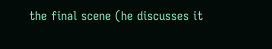the final scene (he discusses it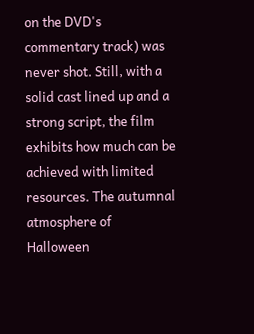on the DVD's commentary track) was never shot. Still, with a solid cast lined up and a strong script, the film exhibits how much can be achieved with limited resources. The autumnal atmosphere of Halloween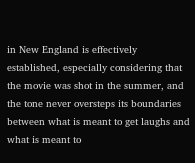in New England is effectively established, especially considering that the movie was shot in the summer, and the tone never oversteps its boundaries between what is meant to get laughs and what is meant to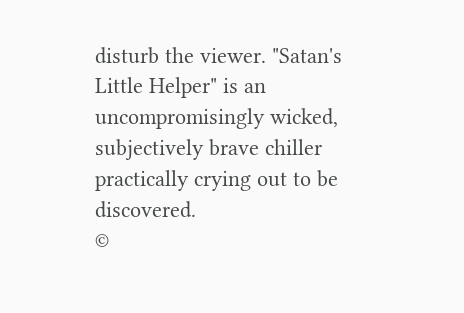disturb the viewer. "Satan's Little Helper" is an uncompromisingly wicked, subjectively brave chiller practically crying out to be discovered.
©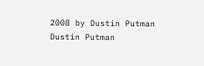2008 by Dustin Putman
Dustin Putman